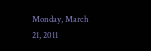Monday, March 21, 2011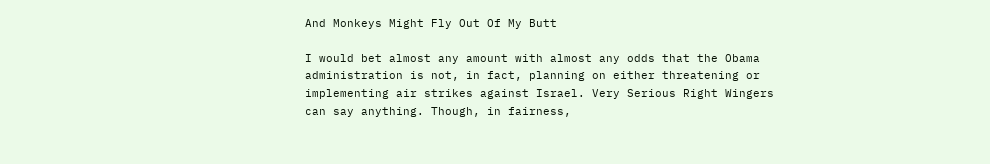And Monkeys Might Fly Out Of My Butt

I would bet almost any amount with almost any odds that the Obama administration is not, in fact, planning on either threatening or implementing air strikes against Israel. Very Serious Right Wingers can say anything. Though, in fairness,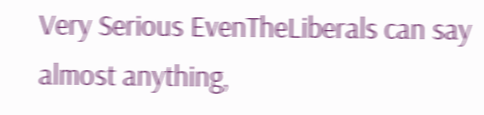Very Serious EvenTheLiberals can say almost anything,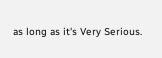as long as it's Very Serious.